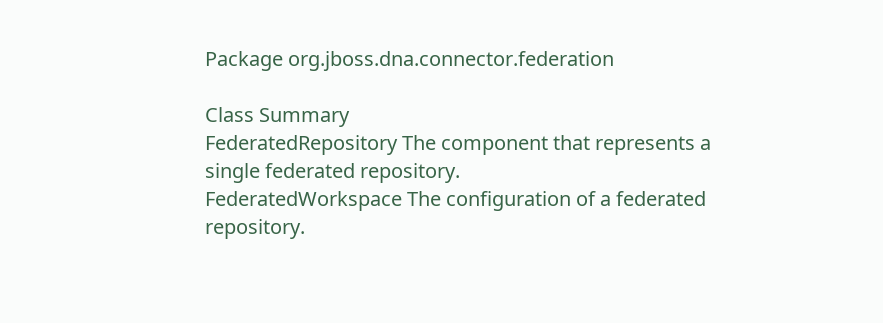Package org.jboss.dna.connector.federation

Class Summary
FederatedRepository The component that represents a single federated repository.
FederatedWorkspace The configuration of a federated repository.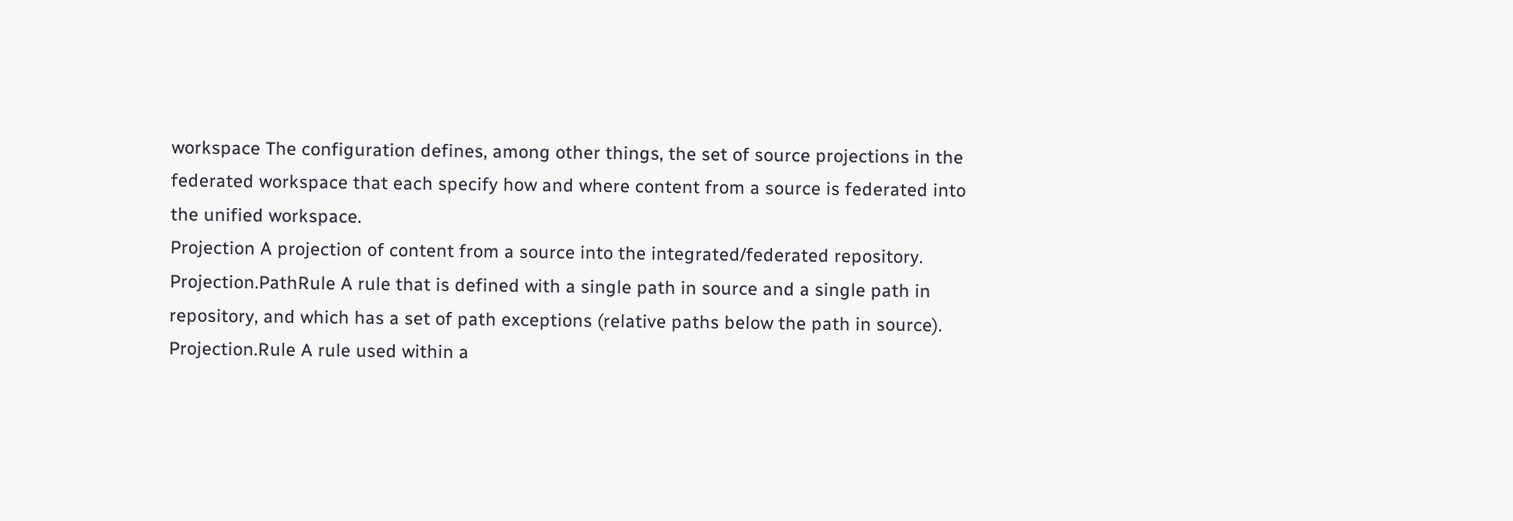workspace The configuration defines, among other things, the set of source projections in the federated workspace that each specify how and where content from a source is federated into the unified workspace.
Projection A projection of content from a source into the integrated/federated repository.
Projection.PathRule A rule that is defined with a single path in source and a single path in repository, and which has a set of path exceptions (relative paths below the path in source).
Projection.Rule A rule used within a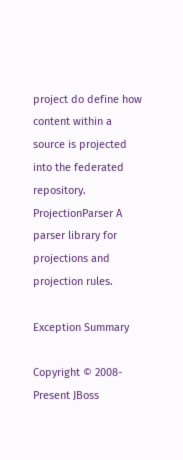project do define how content within a source is projected into the federated repository.
ProjectionParser A parser library for projections and projection rules.

Exception Summary

Copyright © 2008-Present JBoss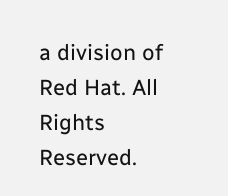a division of Red Hat. All Rights Reserved.